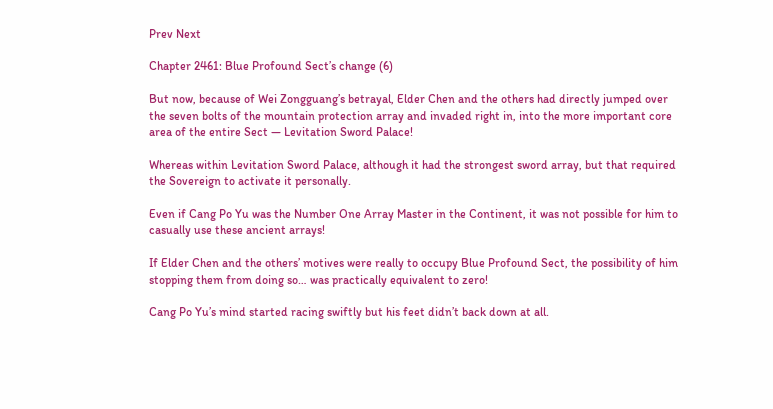Prev Next

Chapter 2461: Blue Profound Sect’s change (6)

But now, because of Wei Zongguang’s betrayal, Elder Chen and the others had directly jumped over the seven bolts of the mountain protection array and invaded right in, into the more important core area of the entire Sect — Levitation Sword Palace!

Whereas within Levitation Sword Palace, although it had the strongest sword array, but that required the Sovereign to activate it personally.

Even if Cang Po Yu was the Number One Array Master in the Continent, it was not possible for him to casually use these ancient arrays!

If Elder Chen and the others’ motives were really to occupy Blue Profound Sect, the possibility of him stopping them from doing so… was practically equivalent to zero!

Cang Po Yu’s mind started racing swiftly but his feet didn’t back down at all.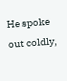He spoke out coldly,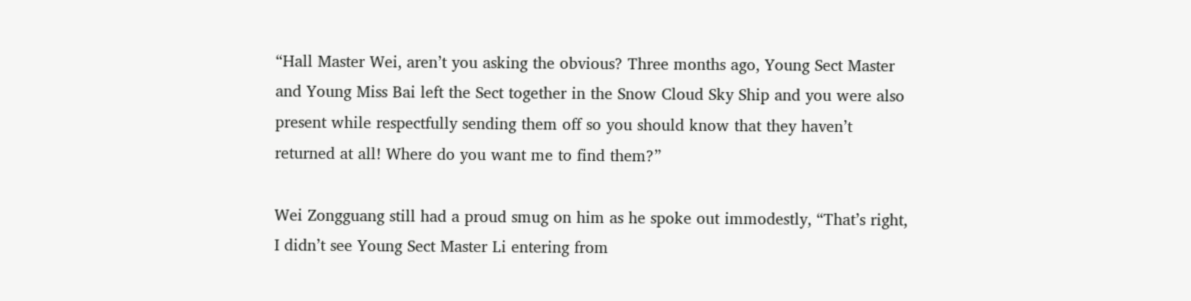“Hall Master Wei, aren’t you asking the obvious? Three months ago, Young Sect Master and Young Miss Bai left the Sect together in the Snow Cloud Sky Ship and you were also present while respectfully sending them off so you should know that they haven’t returned at all! Where do you want me to find them?”

Wei Zongguang still had a proud smug on him as he spoke out immodestly, “That’s right, I didn’t see Young Sect Master Li entering from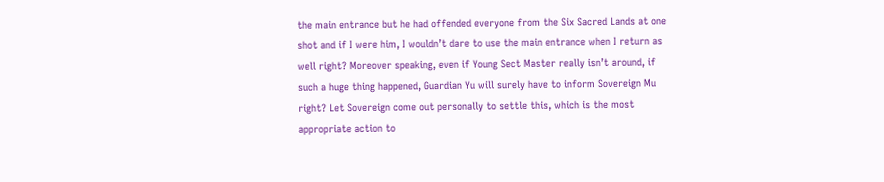the main entrance but he had offended everyone from the Six Sacred Lands at one shot and if I were him, I wouldn’t dare to use the main entrance when I return as well right? Moreover speaking, even if Young Sect Master really isn’t around, if such a huge thing happened, Guardian Yu will surely have to inform Sovereign Mu right? Let Sovereign come out personally to settle this, which is the most appropriate action to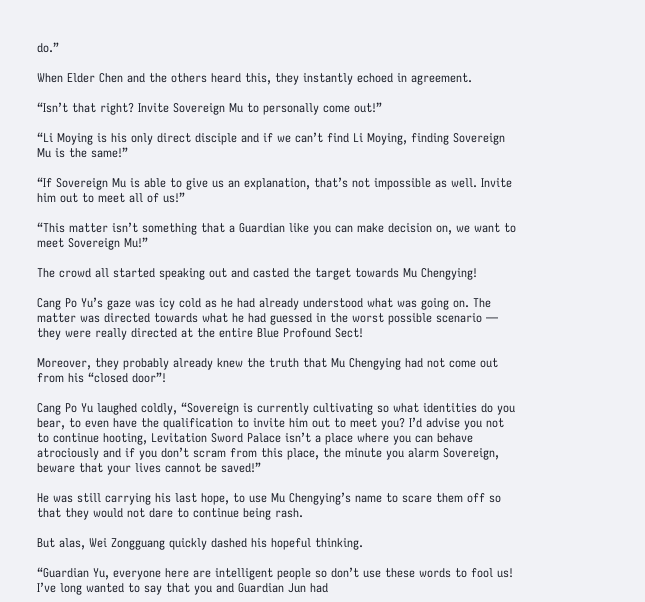do.”

When Elder Chen and the others heard this, they instantly echoed in agreement.

“Isn’t that right? Invite Sovereign Mu to personally come out!”

“Li Moying is his only direct disciple and if we can’t find Li Moying, finding Sovereign Mu is the same!”

“If Sovereign Mu is able to give us an explanation, that’s not impossible as well. Invite him out to meet all of us!”

“This matter isn’t something that a Guardian like you can make decision on, we want to meet Sovereign Mu!”

The crowd all started speaking out and casted the target towards Mu Chengying!

Cang Po Yu’s gaze was icy cold as he had already understood what was going on. The matter was directed towards what he had guessed in the worst possible scenario — they were really directed at the entire Blue Profound Sect!

Moreover, they probably already knew the truth that Mu Chengying had not come out from his “closed door”!

Cang Po Yu laughed coldly, “Sovereign is currently cultivating so what identities do you bear, to even have the qualification to invite him out to meet you? I’d advise you not to continue hooting, Levitation Sword Palace isn’t a place where you can behave atrociously and if you don’t scram from this place, the minute you alarm Sovereign, beware that your lives cannot be saved!”

He was still carrying his last hope, to use Mu Chengying’s name to scare them off so that they would not dare to continue being rash.

But alas, Wei Zongguang quickly dashed his hopeful thinking.

“Guardian Yu, everyone here are intelligent people so don’t use these words to fool us! I’ve long wanted to say that you and Guardian Jun had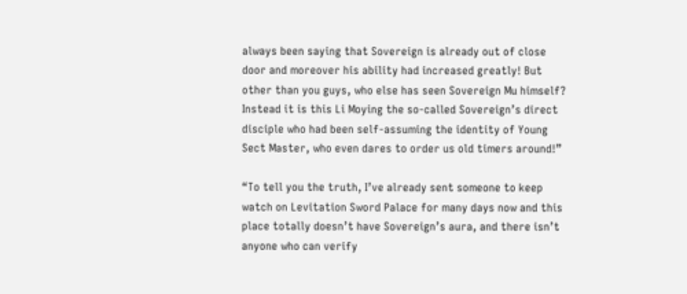always been saying that Sovereign is already out of close door and moreover his ability had increased greatly! But other than you guys, who else has seen Sovereign Mu himself? Instead it is this Li Moying the so-called Sovereign’s direct disciple who had been self-assuming the identity of Young Sect Master, who even dares to order us old timers around!”

“To tell you the truth, I’ve already sent someone to keep watch on Levitation Sword Palace for many days now and this place totally doesn’t have Sovereign’s aura, and there isn’t anyone who can verify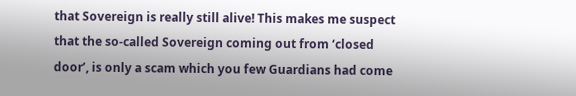that Sovereign is really still alive! This makes me suspect that the so-called Sovereign coming out from ‘closed door’, is only a scam which you few Guardians had come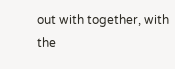out with together, with the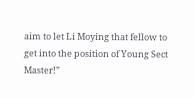aim to let Li Moying that fellow to get into the position of Young Sect Master!”